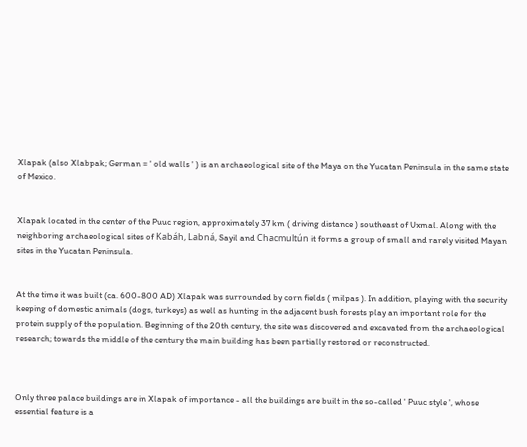Xlapak (also Xlabpak; German = ' old walls ' ) is an archaeological site of the Maya on the Yucatan Peninsula in the same state of Mexico.


Xlapak located in the center of the Puuc region, approximately 37 km ( driving distance ) southeast of Uxmal. Along with the neighboring archaeological sites of Kabáh, Labná, Sayil and Chacmultún it forms a group of small and rarely visited Mayan sites in the Yucatan Peninsula.


At the time it was built (ca. 600-800 AD) Xlapak was surrounded by corn fields ( milpas ). In addition, playing with the security keeping of domestic animals (dogs, turkeys) as well as hunting in the adjacent bush forests play an important role for the protein supply of the population. Beginning of the 20th century, the site was discovered and excavated from the archaeological research; towards the middle of the century the main building has been partially restored or reconstructed.



Only three palace buildings are in Xlapak of importance - all the buildings are built in the so-called ' Puuc style ', whose essential feature is a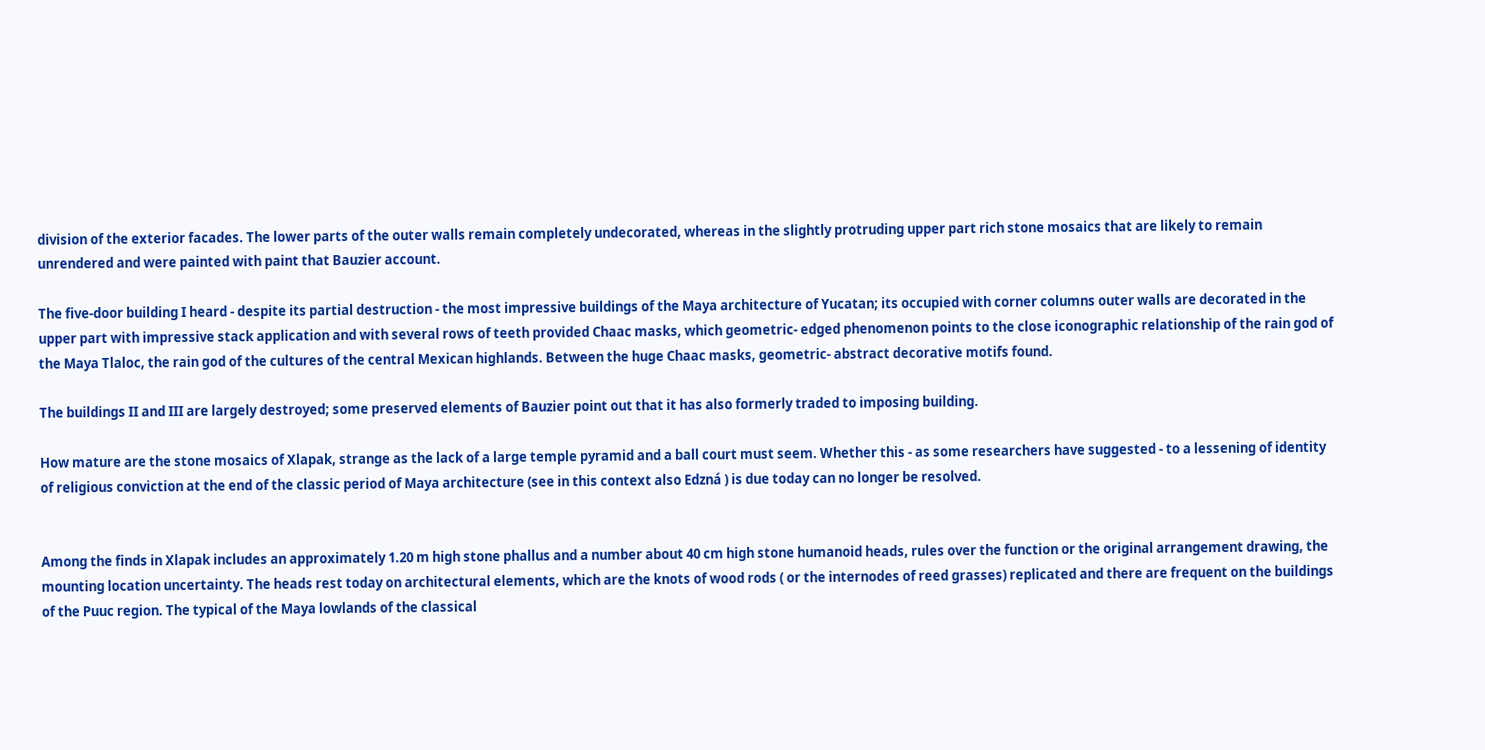division of the exterior facades. The lower parts of the outer walls remain completely undecorated, whereas in the slightly protruding upper part rich stone mosaics that are likely to remain unrendered and were painted with paint that Bauzier account.

The five-door building I heard - despite its partial destruction - the most impressive buildings of the Maya architecture of Yucatan; its occupied with corner columns outer walls are decorated in the upper part with impressive stack application and with several rows of teeth provided Chaac masks, which geometric- edged phenomenon points to the close iconographic relationship of the rain god of the Maya Tlaloc, the rain god of the cultures of the central Mexican highlands. Between the huge Chaac masks, geometric- abstract decorative motifs found.

The buildings II and III are largely destroyed; some preserved elements of Bauzier point out that it has also formerly traded to imposing building.

How mature are the stone mosaics of Xlapak, strange as the lack of a large temple pyramid and a ball court must seem. Whether this - as some researchers have suggested - to a lessening of identity of religious conviction at the end of the classic period of Maya architecture (see in this context also Edzná ) is due today can no longer be resolved.


Among the finds in Xlapak includes an approximately 1.20 m high stone phallus and a number about 40 cm high stone humanoid heads, rules over the function or the original arrangement drawing, the mounting location uncertainty. The heads rest today on architectural elements, which are the knots of wood rods ( or the internodes of reed grasses) replicated and there are frequent on the buildings of the Puuc region. The typical of the Maya lowlands of the classical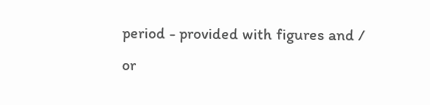period - provided with figures and / or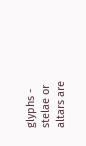glyphs - stelae or altars are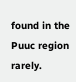found in the Puuc region rarely.